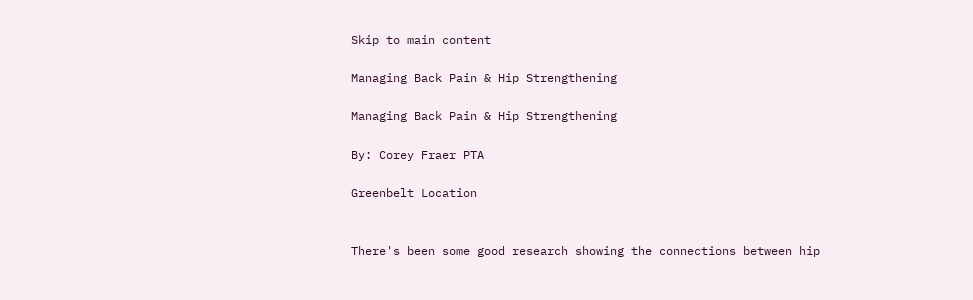Skip to main content

Managing Back Pain & Hip Strengthening

Managing Back Pain & Hip Strengthening

By: Corey Fraer PTA

Greenbelt Location


There's been some good research showing the connections between hip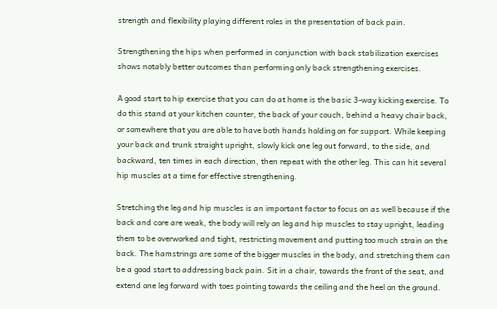strength and flexibility playing different roles in the presentation of back pain.

Strengthening the hips when performed in conjunction with back stabilization exercises shows notably better outcomes than performing only back strengthening exercises.

A good start to hip exercise that you can do at home is the basic 3-way kicking exercise. To do this stand at your kitchen counter, the back of your couch, behind a heavy chair back, or somewhere that you are able to have both hands holding on for support. While keeping your back and trunk straight upright, slowly kick one leg out forward, to the side, and backward, ten times in each direction, then repeat with the other leg. This can hit several hip muscles at a time for effective strengthening.

Stretching the leg and hip muscles is an important factor to focus on as well because if the back and core are weak, the body will rely on leg and hip muscles to stay upright, leading them to be overworked and tight, restricting movement and putting too much strain on the back. The hamstrings are some of the bigger muscles in the body, and stretching them can be a good start to addressing back pain. Sit in a chair, towards the front of the seat, and extend one leg forward with toes pointing towards the ceiling and the heel on the ground.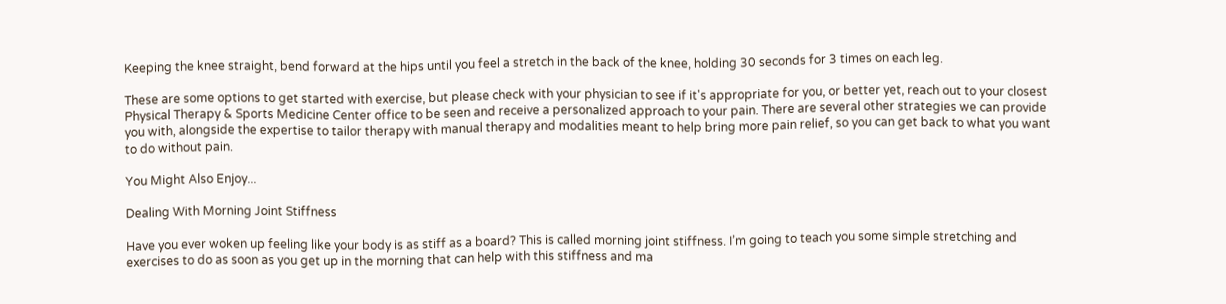Keeping the knee straight, bend forward at the hips until you feel a stretch in the back of the knee, holding 30 seconds for 3 times on each leg.

These are some options to get started with exercise, but please check with your physician to see if it's appropriate for you, or better yet, reach out to your closest Physical Therapy & Sports Medicine Center office to be seen and receive a personalized approach to your pain. There are several other strategies we can provide you with, alongside the expertise to tailor therapy with manual therapy and modalities meant to help bring more pain relief, so you can get back to what you want to do without pain.

You Might Also Enjoy...

Dealing With Morning Joint Stiffness

Have you ever woken up feeling like your body is as stiff as a board? This is called morning joint stiffness. I’m going to teach you some simple stretching and exercises to do as soon as you get up in the morning that can help with this stiffness and ma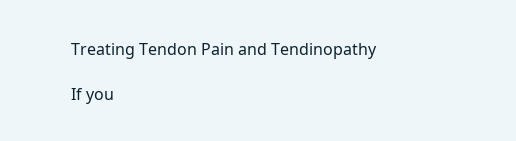Treating Tendon Pain and Tendinopathy

If you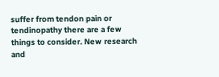suffer from tendon pain or tendinopathy there are a few things to consider. New research and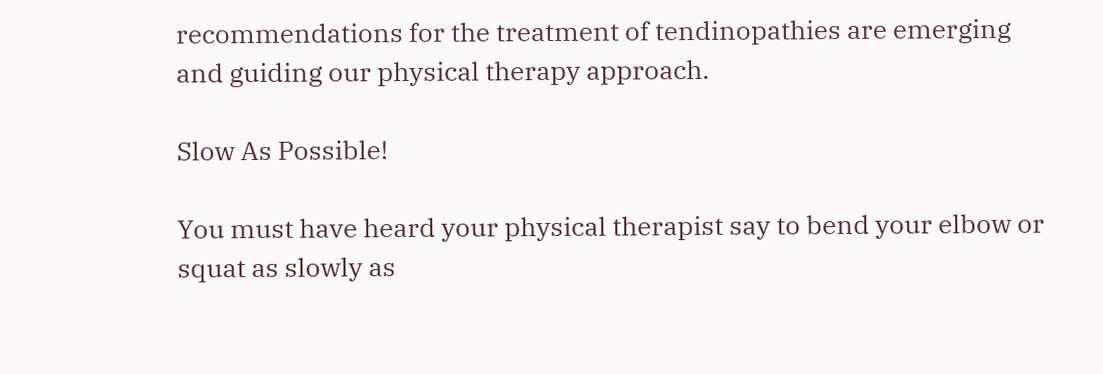recommendations for the treatment of tendinopathies are emerging and guiding our physical therapy approach.

Slow As Possible!

You must have heard your physical therapist say to bend your elbow or squat as slowly as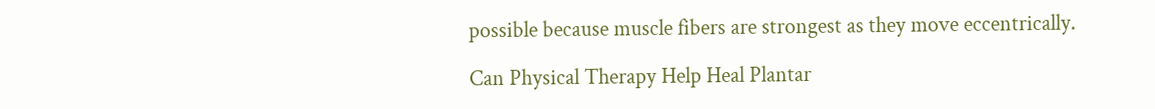possible because muscle fibers are strongest as they move eccentrically.

Can Physical Therapy Help Heal Plantar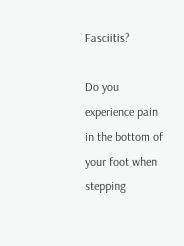Fasciitis?

Do you experience pain in the bottom of your foot when stepping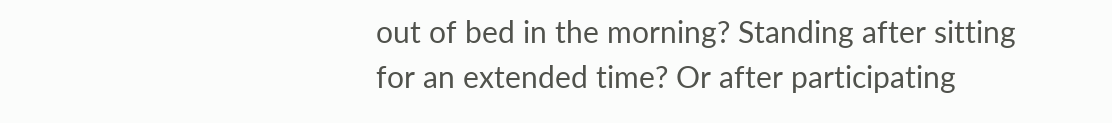out of bed in the morning? Standing after sitting for an extended time? Or after participating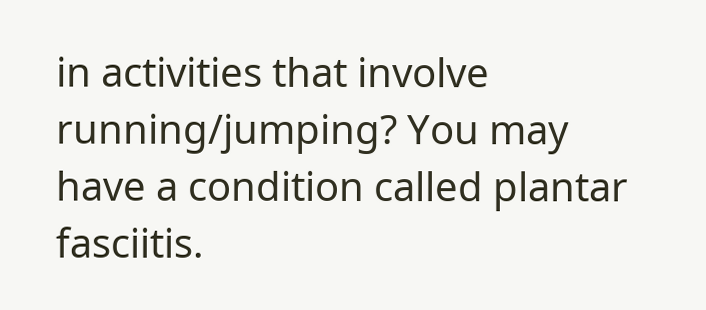in activities that involve running/jumping? You may have a condition called plantar fasciitis.